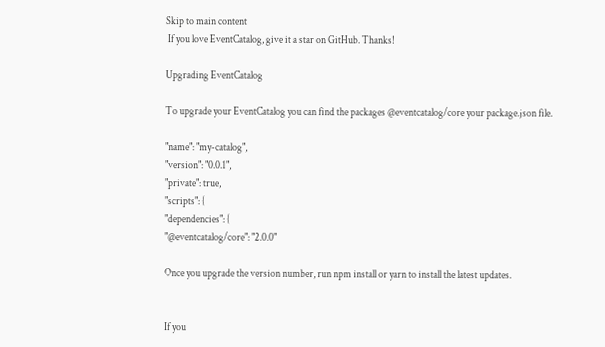Skip to main content
 If you love EventCatalog, give it a star on GitHub. Thanks!

Upgrading EventCatalog

To upgrade your EventCatalog you can find the packages @eventcatalog/core your package.json file.

"name": "my-catalog",
"version": "0.0.1",
"private": true,
"scripts": {
"dependencies": {
"@eventcatalog/core": "2.0.0"

Once you upgrade the version number, run npm install or yarn to install the latest updates.


If you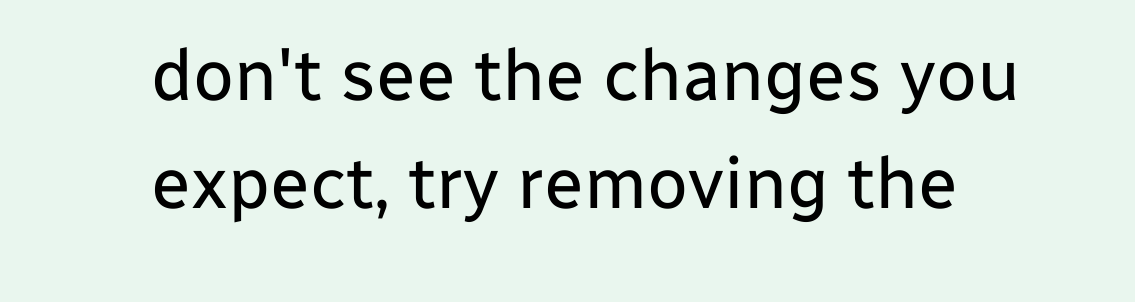don't see the changes you expect, try removing the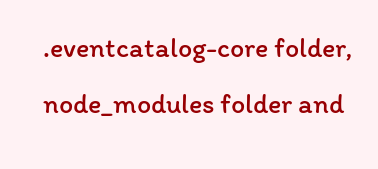.eventcatalog-core folder, node_modules folder and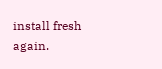install fresh again.